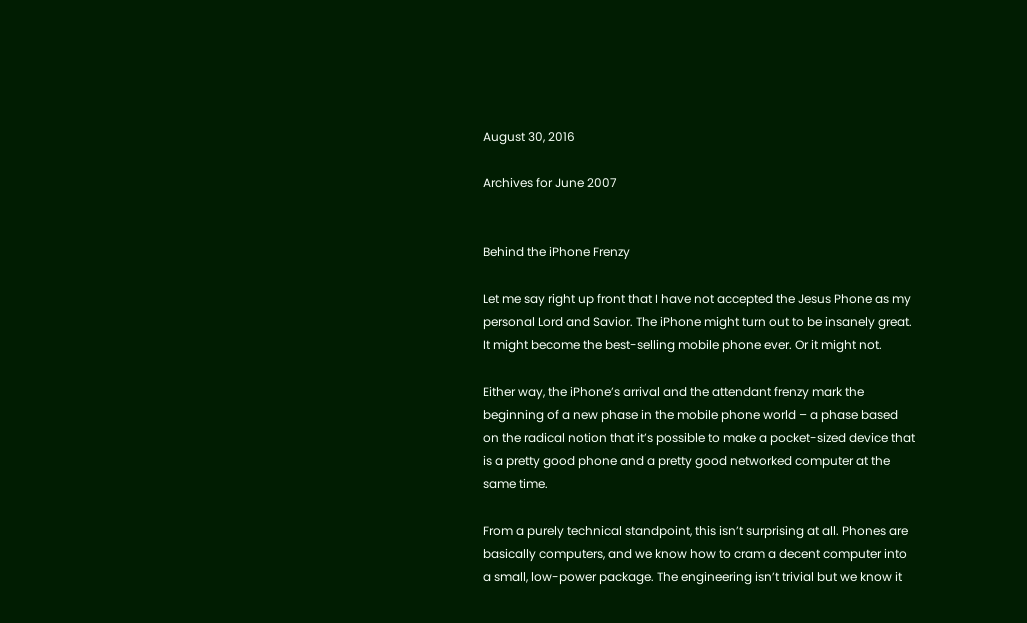August 30, 2016

Archives for June 2007


Behind the iPhone Frenzy

Let me say right up front that I have not accepted the Jesus Phone as my personal Lord and Savior. The iPhone might turn out to be insanely great. It might become the best-selling mobile phone ever. Or it might not.

Either way, the iPhone’s arrival and the attendant frenzy mark the beginning of a new phase in the mobile phone world – a phase based on the radical notion that it’s possible to make a pocket-sized device that is a pretty good phone and a pretty good networked computer at the same time.

From a purely technical standpoint, this isn’t surprising at all. Phones are basically computers, and we know how to cram a decent computer into a small, low-power package. The engineering isn’t trivial but we know it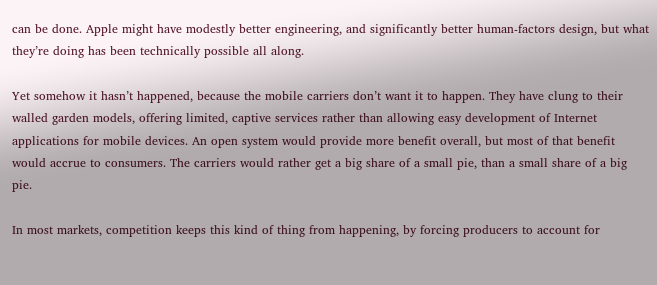can be done. Apple might have modestly better engineering, and significantly better human-factors design, but what they’re doing has been technically possible all along.

Yet somehow it hasn’t happened, because the mobile carriers don’t want it to happen. They have clung to their walled garden models, offering limited, captive services rather than allowing easy development of Internet applications for mobile devices. An open system would provide more benefit overall, but most of that benefit would accrue to consumers. The carriers would rather get a big share of a small pie, than a small share of a big pie.

In most markets, competition keeps this kind of thing from happening, by forcing producers to account for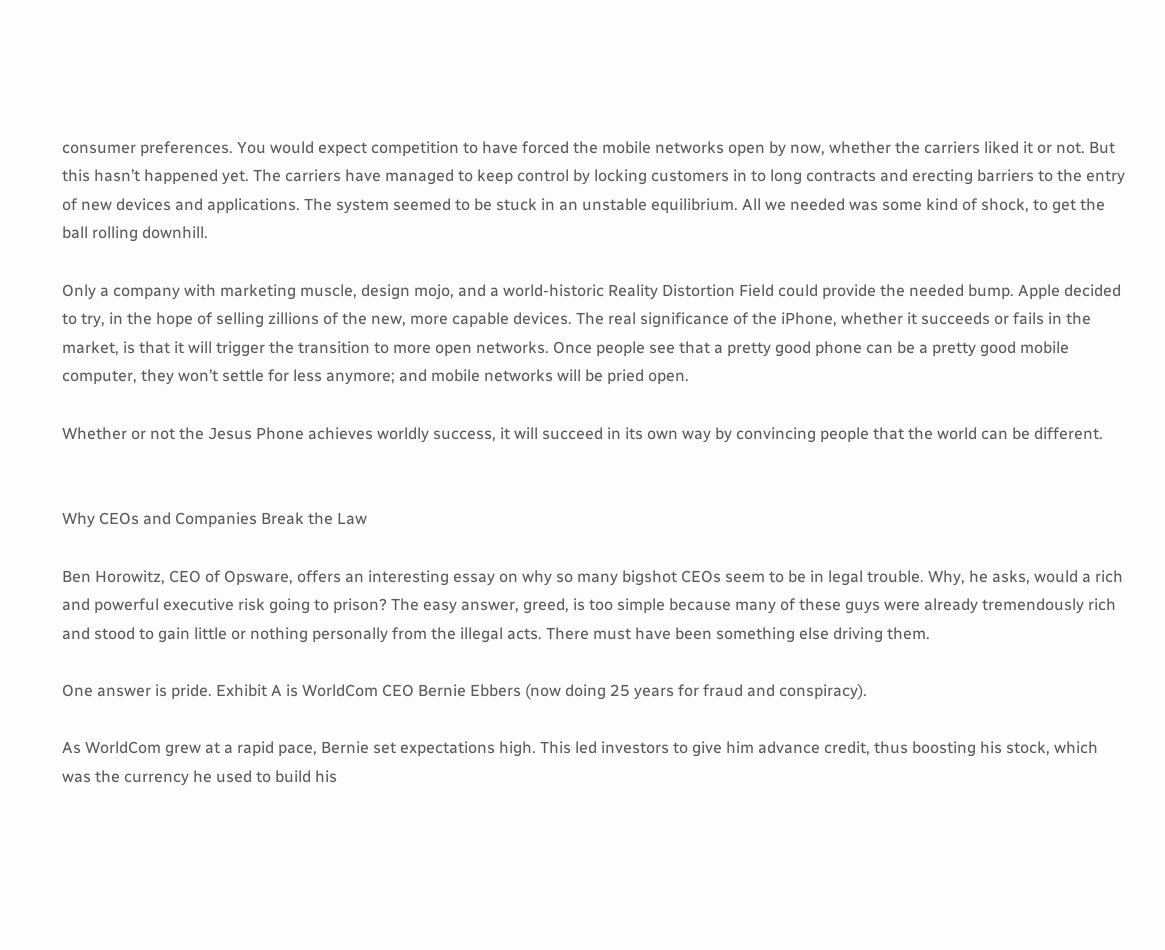consumer preferences. You would expect competition to have forced the mobile networks open by now, whether the carriers liked it or not. But this hasn’t happened yet. The carriers have managed to keep control by locking customers in to long contracts and erecting barriers to the entry of new devices and applications. The system seemed to be stuck in an unstable equilibrium. All we needed was some kind of shock, to get the ball rolling downhill.

Only a company with marketing muscle, design mojo, and a world-historic Reality Distortion Field could provide the needed bump. Apple decided to try, in the hope of selling zillions of the new, more capable devices. The real significance of the iPhone, whether it succeeds or fails in the market, is that it will trigger the transition to more open networks. Once people see that a pretty good phone can be a pretty good mobile computer, they won’t settle for less anymore; and mobile networks will be pried open.

Whether or not the Jesus Phone achieves worldly success, it will succeed in its own way by convincing people that the world can be different.


Why CEOs and Companies Break the Law

Ben Horowitz, CEO of Opsware, offers an interesting essay on why so many bigshot CEOs seem to be in legal trouble. Why, he asks, would a rich and powerful executive risk going to prison? The easy answer, greed, is too simple because many of these guys were already tremendously rich and stood to gain little or nothing personally from the illegal acts. There must have been something else driving them.

One answer is pride. Exhibit A is WorldCom CEO Bernie Ebbers (now doing 25 years for fraud and conspiracy).

As WorldCom grew at a rapid pace, Bernie set expectations high. This led investors to give him advance credit, thus boosting his stock, which was the currency he used to build his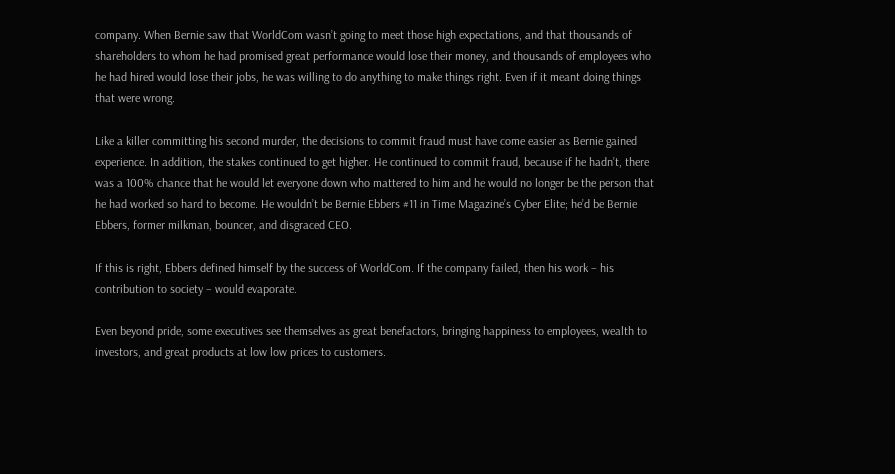company. When Bernie saw that WorldCom wasn’t going to meet those high expectations, and that thousands of shareholders to whom he had promised great performance would lose their money, and thousands of employees who he had hired would lose their jobs, he was willing to do anything to make things right. Even if it meant doing things that were wrong.

Like a killer committing his second murder, the decisions to commit fraud must have come easier as Bernie gained experience. In addition, the stakes continued to get higher. He continued to commit fraud, because if he hadn’t, there was a 100% chance that he would let everyone down who mattered to him and he would no longer be the person that he had worked so hard to become. He wouldn’t be Bernie Ebbers #11 in Time Magazine’s Cyber Elite; he’d be Bernie Ebbers, former milkman, bouncer, and disgraced CEO.

If this is right, Ebbers defined himself by the success of WorldCom. If the company failed, then his work – his contribution to society – would evaporate.

Even beyond pride, some executives see themselves as great benefactors, bringing happiness to employees, wealth to investors, and great products at low low prices to customers.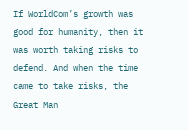If WorldCom’s growth was good for humanity, then it was worth taking risks to defend. And when the time came to take risks, the Great Man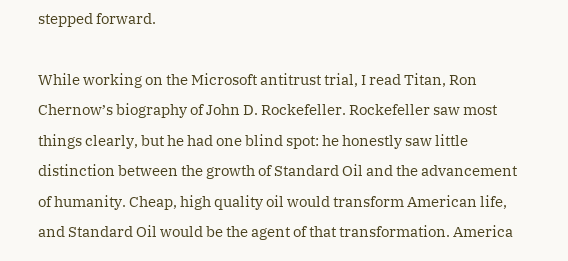stepped forward.

While working on the Microsoft antitrust trial, I read Titan, Ron Chernow’s biography of John D. Rockefeller. Rockefeller saw most things clearly, but he had one blind spot: he honestly saw little distinction between the growth of Standard Oil and the advancement of humanity. Cheap, high quality oil would transform American life, and Standard Oil would be the agent of that transformation. America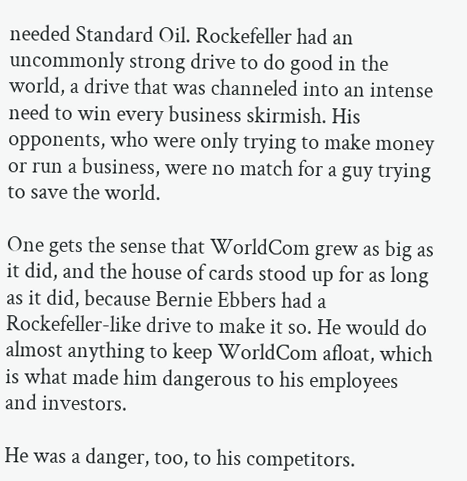needed Standard Oil. Rockefeller had an uncommonly strong drive to do good in the world, a drive that was channeled into an intense need to win every business skirmish. His opponents, who were only trying to make money or run a business, were no match for a guy trying to save the world.

One gets the sense that WorldCom grew as big as it did, and the house of cards stood up for as long as it did, because Bernie Ebbers had a Rockefeller-like drive to make it so. He would do almost anything to keep WorldCom afloat, which is what made him dangerous to his employees and investors.

He was a danger, too, to his competitors.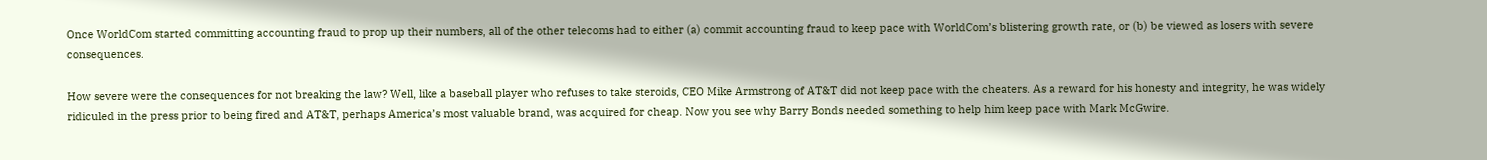Once WorldCom started committing accounting fraud to prop up their numbers, all of the other telecoms had to either (a) commit accounting fraud to keep pace with WorldCom’s blistering growth rate, or (b) be viewed as losers with severe consequences.

How severe were the consequences for not breaking the law? Well, like a baseball player who refuses to take steroids, CEO Mike Armstrong of AT&T did not keep pace with the cheaters. As a reward for his honesty and integrity, he was widely ridiculed in the press prior to being fired and AT&T, perhaps America’s most valuable brand, was acquired for cheap. Now you see why Barry Bonds needed something to help him keep pace with Mark McGwire.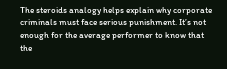The steroids analogy helps explain why corporate criminals must face serious punishment. It’s not enough for the average performer to know that the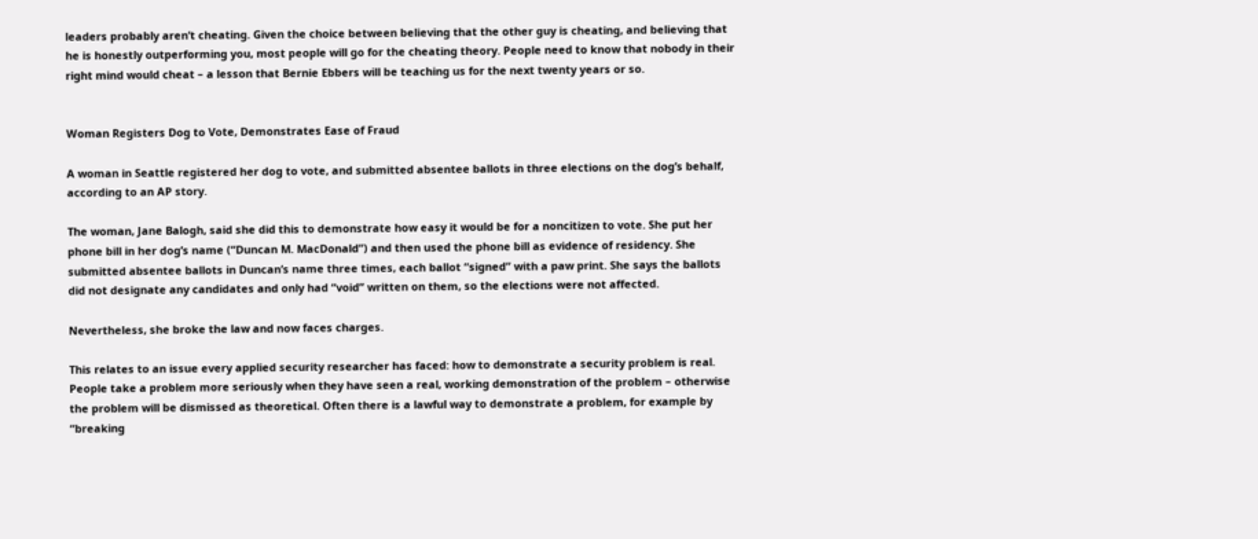leaders probably aren’t cheating. Given the choice between believing that the other guy is cheating, and believing that he is honestly outperforming you, most people will go for the cheating theory. People need to know that nobody in their right mind would cheat – a lesson that Bernie Ebbers will be teaching us for the next twenty years or so.


Woman Registers Dog to Vote, Demonstrates Ease of Fraud

A woman in Seattle registered her dog to vote, and submitted absentee ballots in three elections on the dog’s behalf, according to an AP story.

The woman, Jane Balogh, said she did this to demonstrate how easy it would be for a noncitizen to vote. She put her phone bill in her dog’s name (“Duncan M. MacDonald”) and then used the phone bill as evidence of residency. She submitted absentee ballots in Duncan’s name three times, each ballot “signed” with a paw print. She says the ballots did not designate any candidates and only had “void” written on them, so the elections were not affected.

Nevertheless, she broke the law and now faces charges.

This relates to an issue every applied security researcher has faced: how to demonstrate a security problem is real. People take a problem more seriously when they have seen a real, working demonstration of the problem – otherwise the problem will be dismissed as theoretical. Often there is a lawful way to demonstrate a problem, for example by “breaking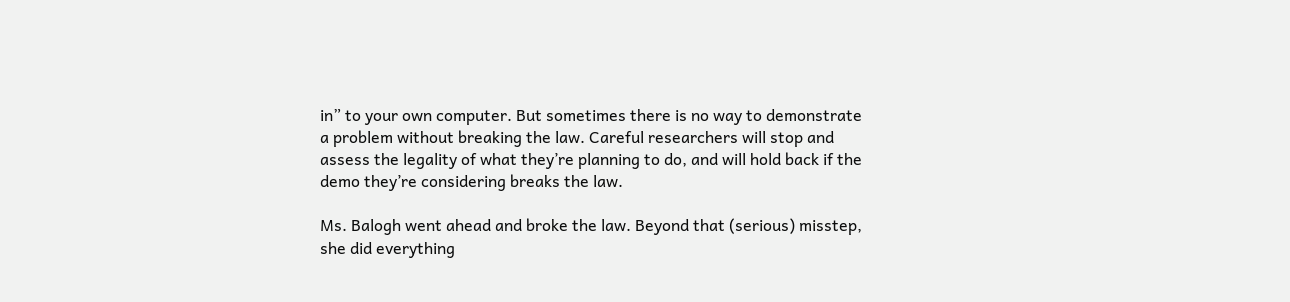in” to your own computer. But sometimes there is no way to demonstrate a problem without breaking the law. Careful researchers will stop and assess the legality of what they’re planning to do, and will hold back if the demo they’re considering breaks the law.

Ms. Balogh went ahead and broke the law. Beyond that (serious) misstep, she did everything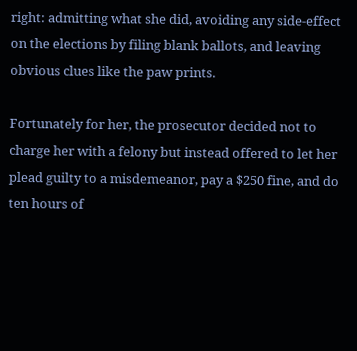right: admitting what she did, avoiding any side-effect on the elections by filing blank ballots, and leaving obvious clues like the paw prints.

Fortunately for her, the prosecutor decided not to charge her with a felony but instead offered to let her plead guilty to a misdemeanor, pay a $250 fine, and do ten hours of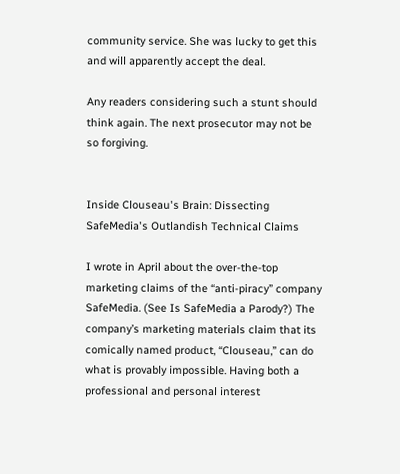community service. She was lucky to get this and will apparently accept the deal.

Any readers considering such a stunt should think again. The next prosecutor may not be so forgiving.


Inside Clouseau's Brain: Dissecting SafeMedia's Outlandish Technical Claims

I wrote in April about the over-the-top marketing claims of the “anti-piracy” company SafeMedia. (See Is SafeMedia a Parody?) The company’s marketing materials claim that its comically named product, “Clouseau,” can do what is provably impossible. Having both a professional and personal interest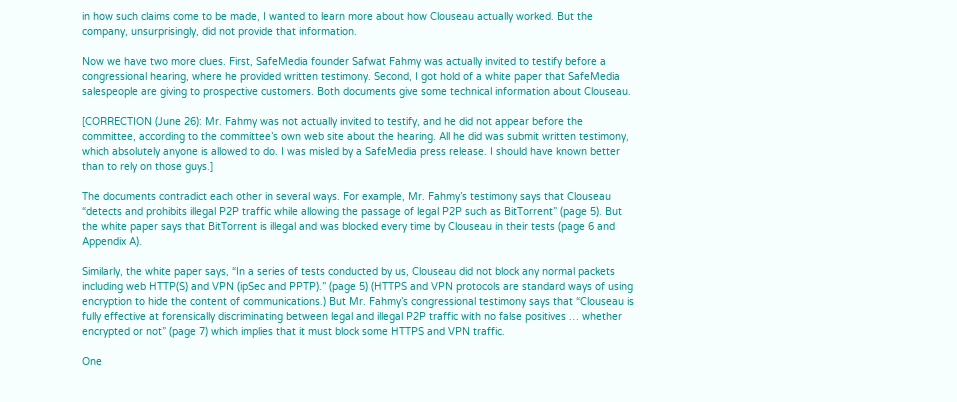in how such claims come to be made, I wanted to learn more about how Clouseau actually worked. But the company, unsurprisingly, did not provide that information.

Now we have two more clues. First, SafeMedia founder Safwat Fahmy was actually invited to testify before a congressional hearing, where he provided written testimony. Second, I got hold of a white paper that SafeMedia salespeople are giving to prospective customers. Both documents give some technical information about Clouseau.

[CORRECTION (June 26): Mr. Fahmy was not actually invited to testify, and he did not appear before the committee, according to the committee’s own web site about the hearing. All he did was submit written testimony, which absolutely anyone is allowed to do. I was misled by a SafeMedia press release. I should have known better than to rely on those guys.]

The documents contradict each other in several ways. For example, Mr. Fahmy’s testimony says that Clouseau “detects and prohibits illegal P2P traffic while allowing the passage of legal P2P such as BitTorrent” (page 5). But the white paper says that BitTorrent is illegal and was blocked every time by Clouseau in their tests (page 6 and Appendix A).

Similarly, the white paper says, “In a series of tests conducted by us, Clouseau did not block any normal packets including web HTTP(S) and VPN (ipSec and PPTP).” (page 5) (HTTPS and VPN protocols are standard ways of using encryption to hide the content of communications.) But Mr. Fahmy’s congressional testimony says that “Clouseau is fully effective at forensically discriminating between legal and illegal P2P traffic with no false positives … whether encrypted or not” (page 7) which implies that it must block some HTTPS and VPN traffic.

One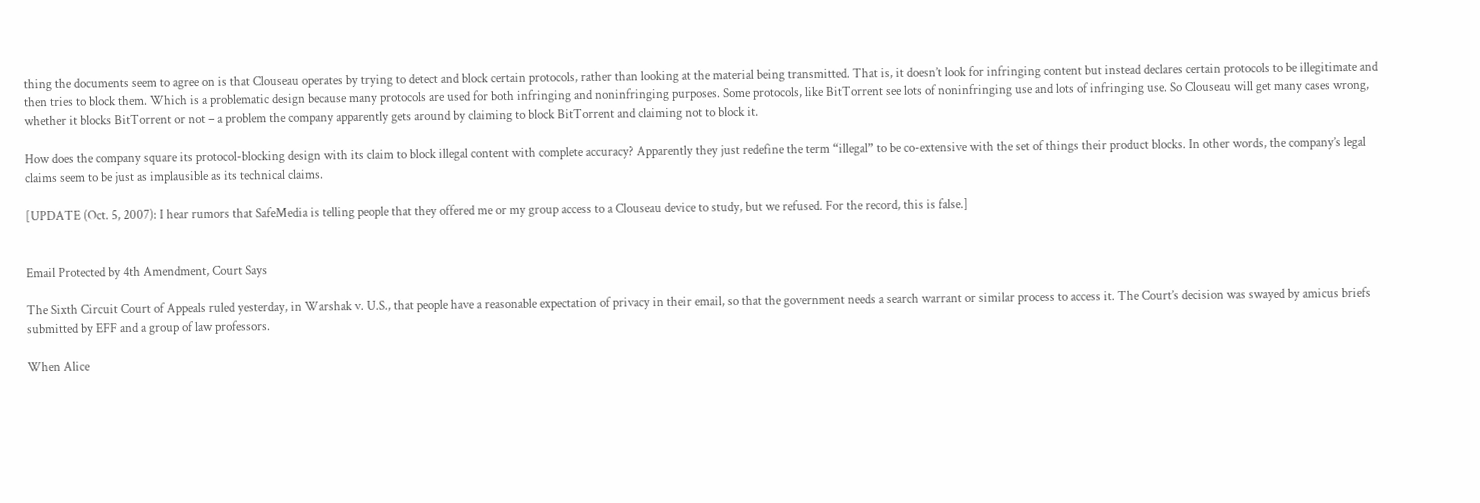thing the documents seem to agree on is that Clouseau operates by trying to detect and block certain protocols, rather than looking at the material being transmitted. That is, it doesn’t look for infringing content but instead declares certain protocols to be illegitimate and then tries to block them. Which is a problematic design because many protocols are used for both infringing and noninfringing purposes. Some protocols, like BitTorrent see lots of noninfringing use and lots of infringing use. So Clouseau will get many cases wrong, whether it blocks BitTorrent or not – a problem the company apparently gets around by claiming to block BitTorrent and claiming not to block it.

How does the company square its protocol-blocking design with its claim to block illegal content with complete accuracy? Apparently they just redefine the term “illegal” to be co-extensive with the set of things their product blocks. In other words, the company’s legal claims seem to be just as implausible as its technical claims.

[UPDATE (Oct. 5, 2007): I hear rumors that SafeMedia is telling people that they offered me or my group access to a Clouseau device to study, but we refused. For the record, this is false.]


Email Protected by 4th Amendment, Court Says

The Sixth Circuit Court of Appeals ruled yesterday, in Warshak v. U.S., that people have a reasonable expectation of privacy in their email, so that the government needs a search warrant or similar process to access it. The Court’s decision was swayed by amicus briefs submitted by EFF and a group of law professors.

When Alice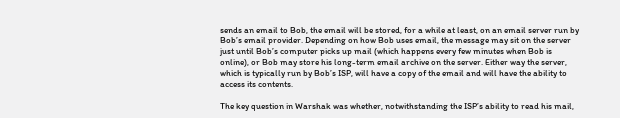sends an email to Bob, the email will be stored, for a while at least, on an email server run by Bob’s email provider. Depending on how Bob uses email, the message may sit on the server just until Bob’s computer picks up mail (which happens every few minutes when Bob is online), or Bob may store his long-term email archive on the server. Either way the server, which is typically run by Bob’s ISP, will have a copy of the email and will have the ability to access its contents.

The key question in Warshak was whether, notwithstanding the ISP’s ability to read his mail,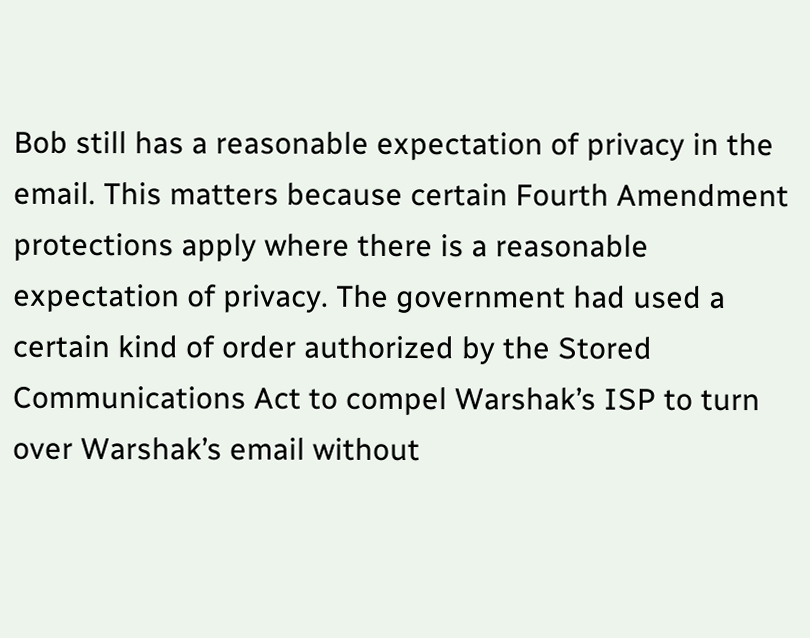Bob still has a reasonable expectation of privacy in the email. This matters because certain Fourth Amendment protections apply where there is a reasonable expectation of privacy. The government had used a certain kind of order authorized by the Stored Communications Act to compel Warshak’s ISP to turn over Warshak’s email without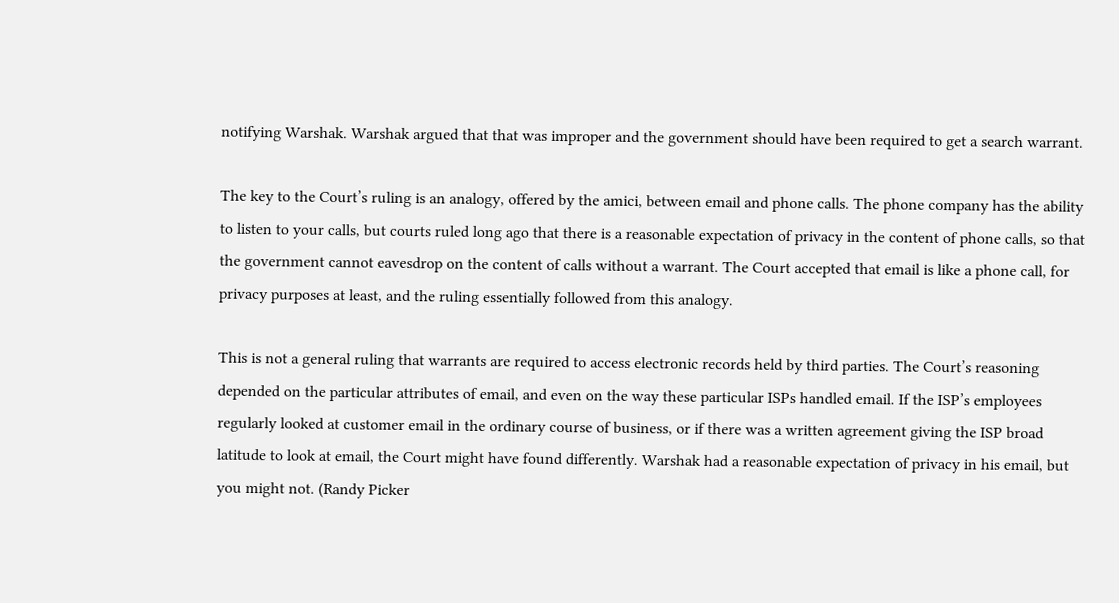notifying Warshak. Warshak argued that that was improper and the government should have been required to get a search warrant.

The key to the Court’s ruling is an analogy, offered by the amici, between email and phone calls. The phone company has the ability to listen to your calls, but courts ruled long ago that there is a reasonable expectation of privacy in the content of phone calls, so that the government cannot eavesdrop on the content of calls without a warrant. The Court accepted that email is like a phone call, for privacy purposes at least, and the ruling essentially followed from this analogy.

This is not a general ruling that warrants are required to access electronic records held by third parties. The Court’s reasoning depended on the particular attributes of email, and even on the way these particular ISPs handled email. If the ISP’s employees regularly looked at customer email in the ordinary course of business, or if there was a written agreement giving the ISP broad latitude to look at email, the Court might have found differently. Warshak had a reasonable expectation of privacy in his email, but you might not. (Randy Picker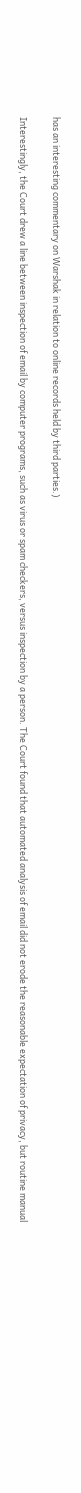has an interesting commentary on Warshak in relation to online records held by third parties.)

Interestingly, the Court drew a line between inspection of email by computer programs, such as virus or spam checkers, versus inspection by a person. The Court found that automated analysis of email did not erode the reasonable expectation of privacy, but routine manual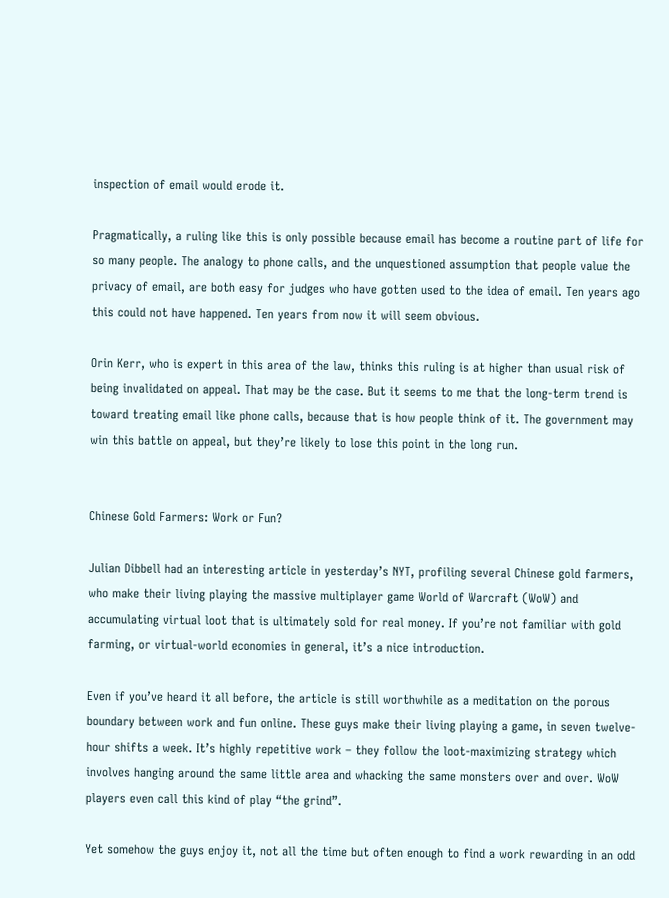inspection of email would erode it.

Pragmatically, a ruling like this is only possible because email has become a routine part of life for so many people. The analogy to phone calls, and the unquestioned assumption that people value the privacy of email, are both easy for judges who have gotten used to the idea of email. Ten years ago this could not have happened. Ten years from now it will seem obvious.

Orin Kerr, who is expert in this area of the law, thinks this ruling is at higher than usual risk of being invalidated on appeal. That may be the case. But it seems to me that the long-term trend is toward treating email like phone calls, because that is how people think of it. The government may win this battle on appeal, but they’re likely to lose this point in the long run.


Chinese Gold Farmers: Work or Fun?

Julian Dibbell had an interesting article in yesterday’s NYT, profiling several Chinese gold farmers, who make their living playing the massive multiplayer game World of Warcraft (WoW) and accumulating virtual loot that is ultimately sold for real money. If you’re not familiar with gold farming, or virtual-world economies in general, it’s a nice introduction.

Even if you’ve heard it all before, the article is still worthwhile as a meditation on the porous boundary between work and fun online. These guys make their living playing a game, in seven twelve-hour shifts a week. It’s highly repetitive work – they follow the loot-maximizing strategy which involves hanging around the same little area and whacking the same monsters over and over. WoW players even call this kind of play “the grind”.

Yet somehow the guys enjoy it, not all the time but often enough to find a work rewarding in an odd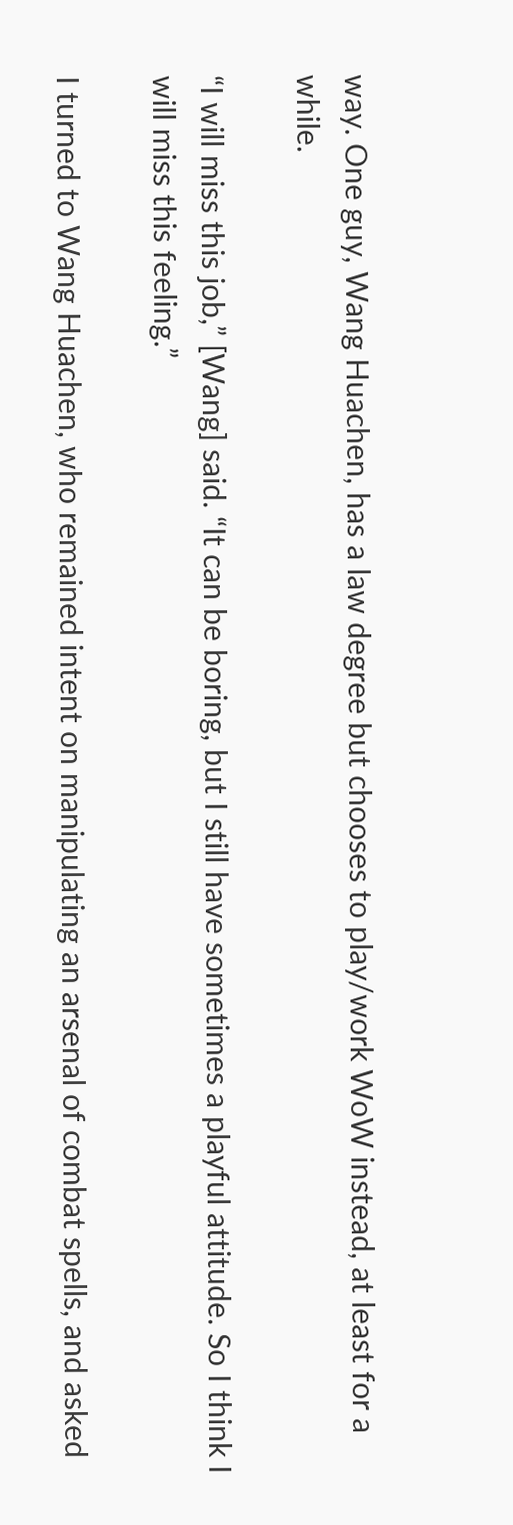way. One guy, Wang Huachen, has a law degree but chooses to play/work WoW instead, at least for a while.

“I will miss this job,” [Wang] said. “It can be boring, but I still have sometimes a playful attitude. So I think I will miss this feeling.”

I turned to Wang Huachen, who remained intent on manipulating an arsenal of combat spells, and asked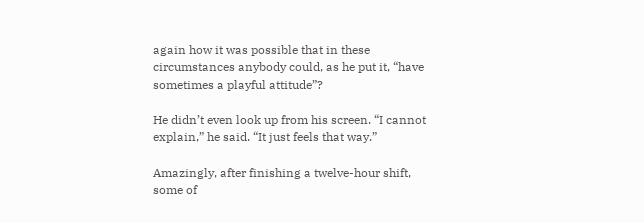again how it was possible that in these circumstances anybody could, as he put it, “have sometimes a playful attitude”?

He didn’t even look up from his screen. “I cannot explain,” he said. “It just feels that way.”

Amazingly, after finishing a twelve-hour shift, some of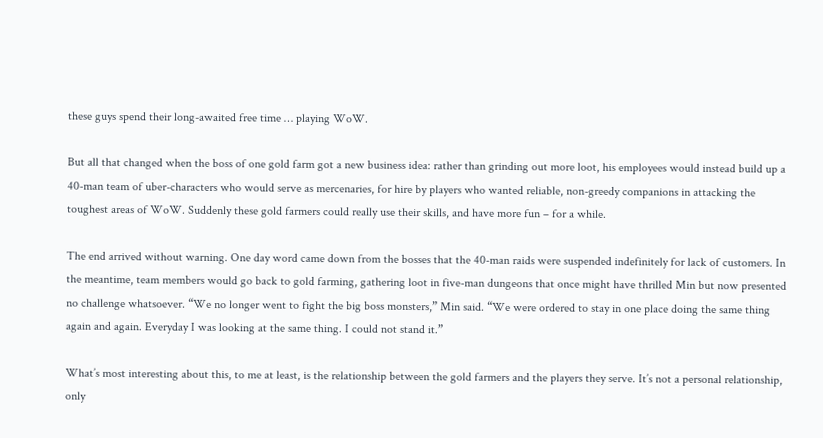these guys spend their long-awaited free time … playing WoW.

But all that changed when the boss of one gold farm got a new business idea: rather than grinding out more loot, his employees would instead build up a 40-man team of uber-characters who would serve as mercenaries, for hire by players who wanted reliable, non-greedy companions in attacking the toughest areas of WoW. Suddenly these gold farmers could really use their skills, and have more fun – for a while.

The end arrived without warning. One day word came down from the bosses that the 40-man raids were suspended indefinitely for lack of customers. In the meantime, team members would go back to gold farming, gathering loot in five-man dungeons that once might have thrilled Min but now presented no challenge whatsoever. “We no longer went to fight the big boss monsters,” Min said. “We were ordered to stay in one place doing the same thing again and again. Everyday I was looking at the same thing. I could not stand it.”

What’s most interesting about this, to me at least, is the relationship between the gold farmers and the players they serve. It’s not a personal relationship, only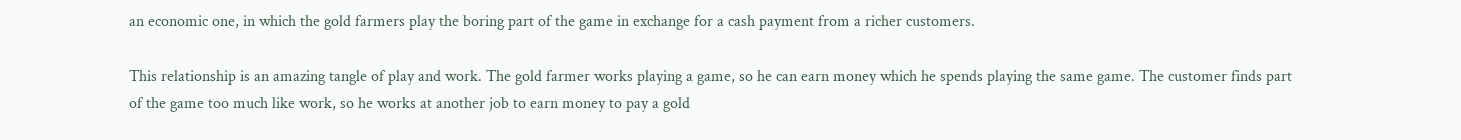an economic one, in which the gold farmers play the boring part of the game in exchange for a cash payment from a richer customers.

This relationship is an amazing tangle of play and work. The gold farmer works playing a game, so he can earn money which he spends playing the same game. The customer finds part of the game too much like work, so he works at another job to earn money to pay a gold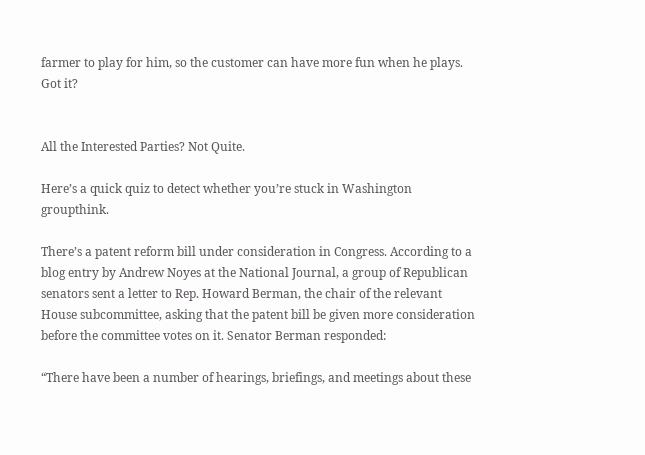farmer to play for him, so the customer can have more fun when he plays. Got it?


All the Interested Parties? Not Quite.

Here’s a quick quiz to detect whether you’re stuck in Washington groupthink.

There’s a patent reform bill under consideration in Congress. According to a blog entry by Andrew Noyes at the National Journal, a group of Republican senators sent a letter to Rep. Howard Berman, the chair of the relevant House subcommittee, asking that the patent bill be given more consideration before the committee votes on it. Senator Berman responded:

“There have been a number of hearings, briefings, and meetings about these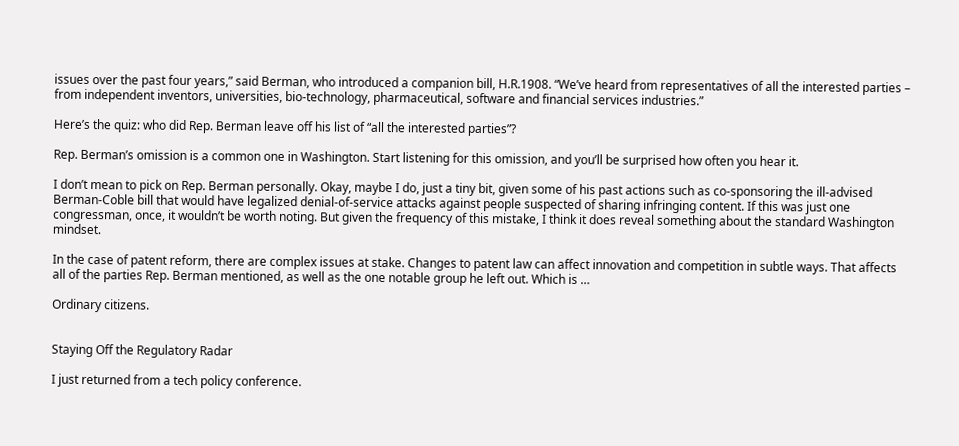issues over the past four years,” said Berman, who introduced a companion bill, H.R.1908. “We’ve heard from representatives of all the interested parties – from independent inventors, universities, bio-technology, pharmaceutical, software and financial services industries.”

Here’s the quiz: who did Rep. Berman leave off his list of “all the interested parties”?

Rep. Berman’s omission is a common one in Washington. Start listening for this omission, and you’ll be surprised how often you hear it.

I don’t mean to pick on Rep. Berman personally. Okay, maybe I do, just a tiny bit, given some of his past actions such as co-sponsoring the ill-advised Berman-Coble bill that would have legalized denial-of-service attacks against people suspected of sharing infringing content. If this was just one congressman, once, it wouldn’t be worth noting. But given the frequency of this mistake, I think it does reveal something about the standard Washington mindset.

In the case of patent reform, there are complex issues at stake. Changes to patent law can affect innovation and competition in subtle ways. That affects all of the parties Rep. Berman mentioned, as well as the one notable group he left out. Which is …

Ordinary citizens.


Staying Off the Regulatory Radar

I just returned from a tech policy conference.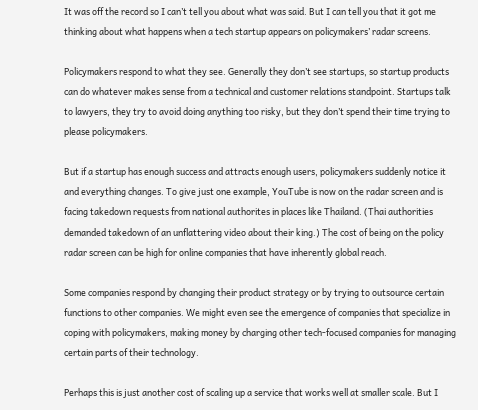It was off the record so I can’t tell you about what was said. But I can tell you that it got me thinking about what happens when a tech startup appears on policymakers’ radar screens.

Policymakers respond to what they see. Generally they don’t see startups, so startup products can do whatever makes sense from a technical and customer relations standpoint. Startups talk to lawyers, they try to avoid doing anything too risky, but they don’t spend their time trying to please policymakers.

But if a startup has enough success and attracts enough users, policymakers suddenly notice it and everything changes. To give just one example, YouTube is now on the radar screen and is facing takedown requests from national authorites in places like Thailand. (Thai authorities demanded takedown of an unflattering video about their king.) The cost of being on the policy radar screen can be high for online companies that have inherently global reach.

Some companies respond by changing their product strategy or by trying to outsource certain functions to other companies. We might even see the emergence of companies that specialize in coping with policymakers, making money by charging other tech-focused companies for managing certain parts of their technology.

Perhaps this is just another cost of scaling up a service that works well at smaller scale. But I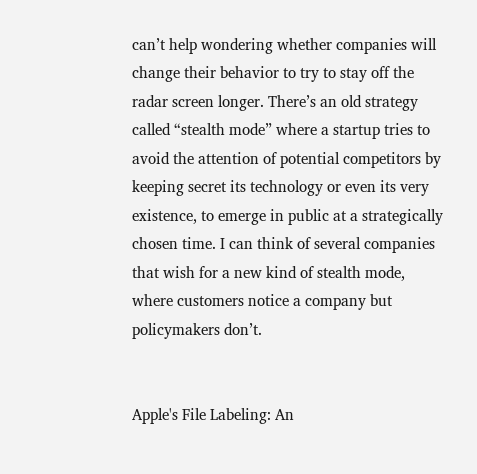can’t help wondering whether companies will change their behavior to try to stay off the radar screen longer. There’s an old strategy called “stealth mode” where a startup tries to avoid the attention of potential competitors by keeping secret its technology or even its very existence, to emerge in public at a strategically chosen time. I can think of several companies that wish for a new kind of stealth mode, where customers notice a company but policymakers don’t.


Apple's File Labeling: An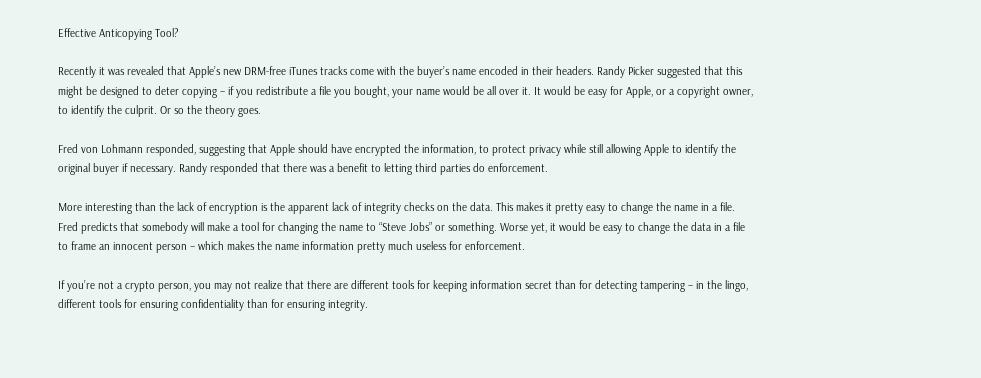Effective Anticopying Tool?

Recently it was revealed that Apple’s new DRM-free iTunes tracks come with the buyer’s name encoded in their headers. Randy Picker suggested that this might be designed to deter copying – if you redistribute a file you bought, your name would be all over it. It would be easy for Apple, or a copyright owner, to identify the culprit. Or so the theory goes.

Fred von Lohmann responded, suggesting that Apple should have encrypted the information, to protect privacy while still allowing Apple to identify the original buyer if necessary. Randy responded that there was a benefit to letting third parties do enforcement.

More interesting than the lack of encryption is the apparent lack of integrity checks on the data. This makes it pretty easy to change the name in a file. Fred predicts that somebody will make a tool for changing the name to “Steve Jobs” or something. Worse yet, it would be easy to change the data in a file to frame an innocent person – which makes the name information pretty much useless for enforcement.

If you’re not a crypto person, you may not realize that there are different tools for keeping information secret than for detecting tampering – in the lingo, different tools for ensuring confidentiality than for ensuring integrity.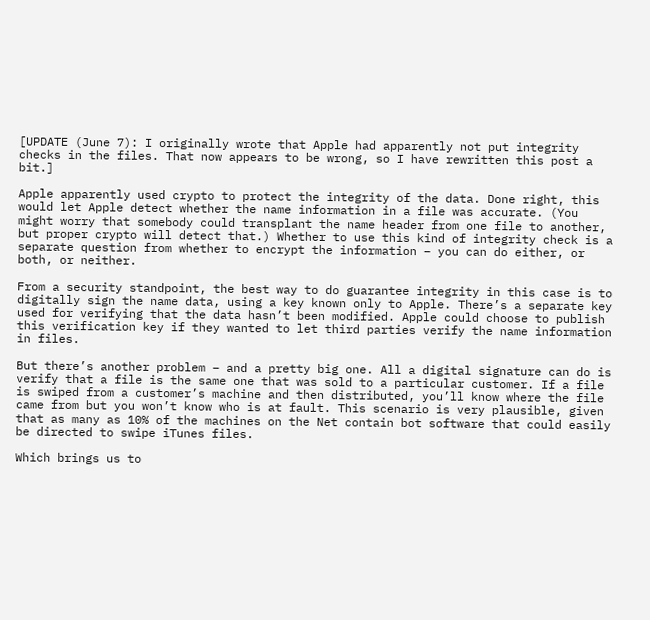[UPDATE (June 7): I originally wrote that Apple had apparently not put integrity checks in the files. That now appears to be wrong, so I have rewritten this post a bit.]

Apple apparently used crypto to protect the integrity of the data. Done right, this would let Apple detect whether the name information in a file was accurate. (You might worry that somebody could transplant the name header from one file to another, but proper crypto will detect that.) Whether to use this kind of integrity check is a separate question from whether to encrypt the information – you can do either, or both, or neither.

From a security standpoint, the best way to do guarantee integrity in this case is to digitally sign the name data, using a key known only to Apple. There’s a separate key used for verifying that the data hasn’t been modified. Apple could choose to publish this verification key if they wanted to let third parties verify the name information in files.

But there’s another problem – and a pretty big one. All a digital signature can do is verify that a file is the same one that was sold to a particular customer. If a file is swiped from a customer’s machine and then distributed, you’ll know where the file came from but you won’t know who is at fault. This scenario is very plausible, given that as many as 10% of the machines on the Net contain bot software that could easily be directed to swipe iTunes files.

Which brings us to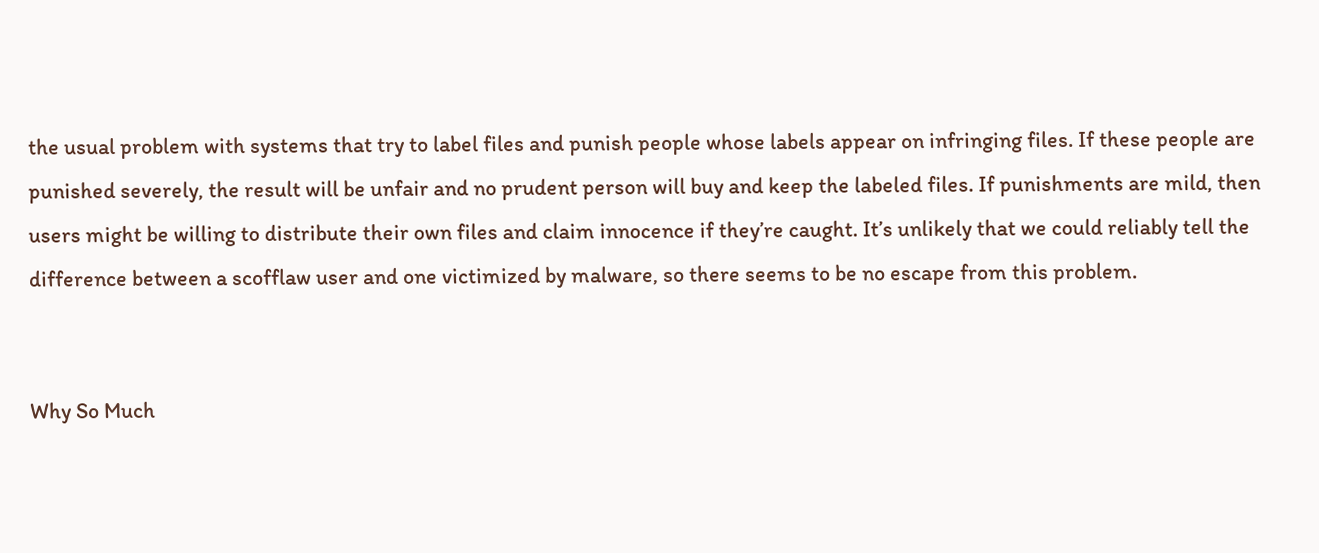the usual problem with systems that try to label files and punish people whose labels appear on infringing files. If these people are punished severely, the result will be unfair and no prudent person will buy and keep the labeled files. If punishments are mild, then users might be willing to distribute their own files and claim innocence if they’re caught. It’s unlikely that we could reliably tell the difference between a scofflaw user and one victimized by malware, so there seems to be no escape from this problem.


Why So Much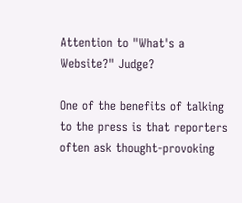Attention to "What's a Website?" Judge?

One of the benefits of talking to the press is that reporters often ask thought-provoking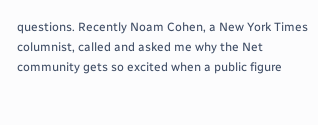questions. Recently Noam Cohen, a New York Times columnist, called and asked me why the Net community gets so excited when a public figure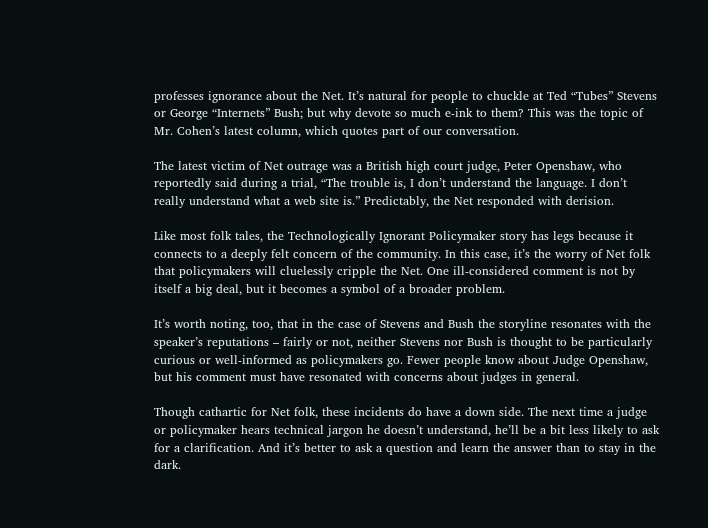professes ignorance about the Net. It’s natural for people to chuckle at Ted “Tubes” Stevens or George “Internets” Bush; but why devote so much e-ink to them? This was the topic of Mr. Cohen’s latest column, which quotes part of our conversation.

The latest victim of Net outrage was a British high court judge, Peter Openshaw, who reportedly said during a trial, “The trouble is, I don’t understand the language. I don’t really understand what a web site is.” Predictably, the Net responded with derision.

Like most folk tales, the Technologically Ignorant Policymaker story has legs because it connects to a deeply felt concern of the community. In this case, it’s the worry of Net folk that policymakers will cluelessly cripple the Net. One ill-considered comment is not by itself a big deal, but it becomes a symbol of a broader problem.

It’s worth noting, too, that in the case of Stevens and Bush the storyline resonates with the speaker’s reputations – fairly or not, neither Stevens nor Bush is thought to be particularly curious or well-informed as policymakers go. Fewer people know about Judge Openshaw, but his comment must have resonated with concerns about judges in general.

Though cathartic for Net folk, these incidents do have a down side. The next time a judge or policymaker hears technical jargon he doesn’t understand, he’ll be a bit less likely to ask for a clarification. And it’s better to ask a question and learn the answer than to stay in the dark.